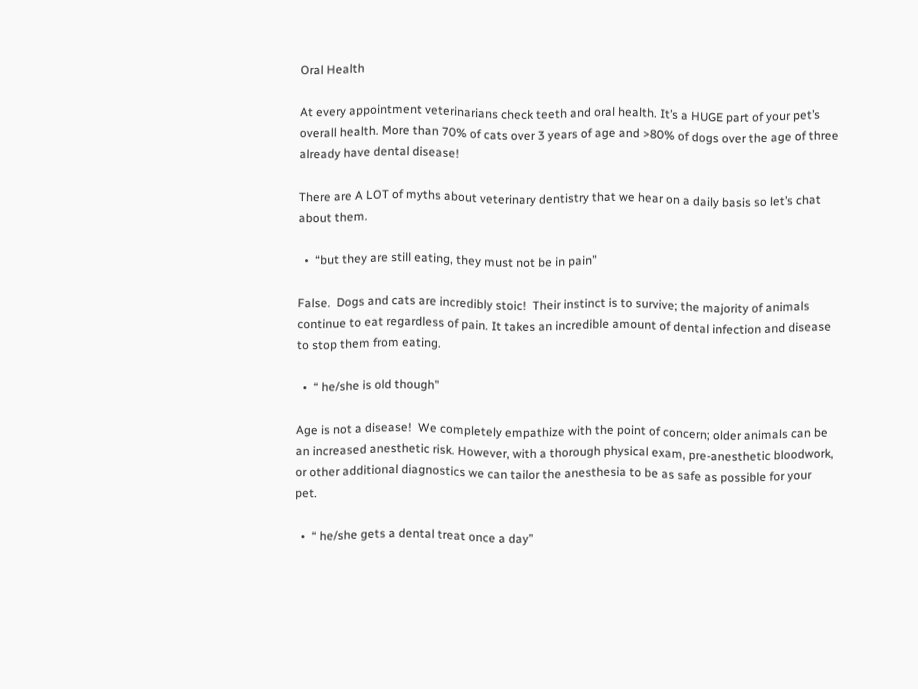Oral Health

At every appointment veterinarians check teeth and oral health. It’s a HUGE part of your pet’s overall health. More than 70% of cats over 3 years of age and >80% of dogs over the age of three already have dental disease!

There are A LOT of myths about veterinary dentistry that we hear on a daily basis so let’s chat about them.

  •  “but they are still eating, they must not be in pain”

False.  Dogs and cats are incredibly stoic!  Their instinct is to survive; the majority of animals continue to eat regardless of pain. It takes an incredible amount of dental infection and disease to stop them from eating.

  •  “ he/she is old though”

Age is not a disease!  We completely empathize with the point of concern; older animals can be an increased anesthetic risk. However, with a thorough physical exam, pre-anesthetic bloodwork, or other additional diagnostics we can tailor the anesthesia to be as safe as possible for your pet.

  •  “ he/she gets a dental treat once a day”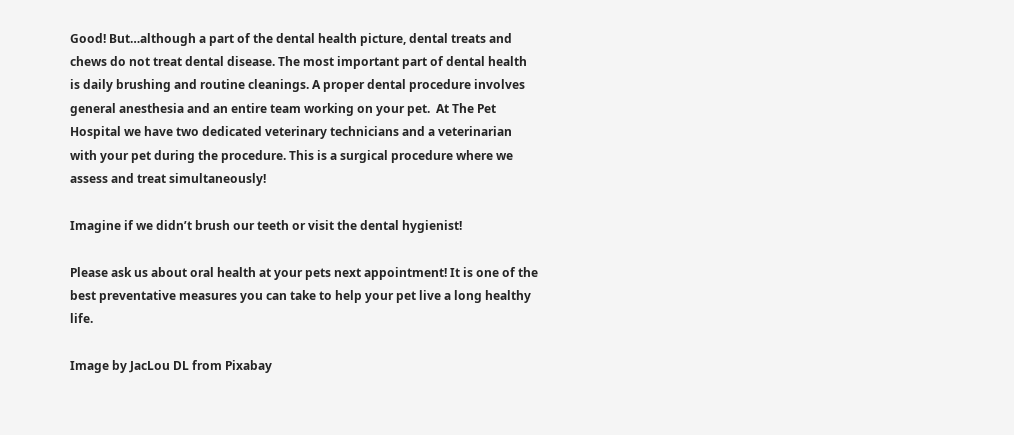Good! But…although a part of the dental health picture, dental treats and chews do not treat dental disease. The most important part of dental health is daily brushing and routine cleanings. A proper dental procedure involves general anesthesia and an entire team working on your pet.  At The Pet Hospital we have two dedicated veterinary technicians and a veterinarian with your pet during the procedure. This is a surgical procedure where we assess and treat simultaneously!

Imagine if we didn’t brush our teeth or visit the dental hygienist!

Please ask us about oral health at your pets next appointment! It is one of the best preventative measures you can take to help your pet live a long healthy life.

Image by JacLou DL from Pixabay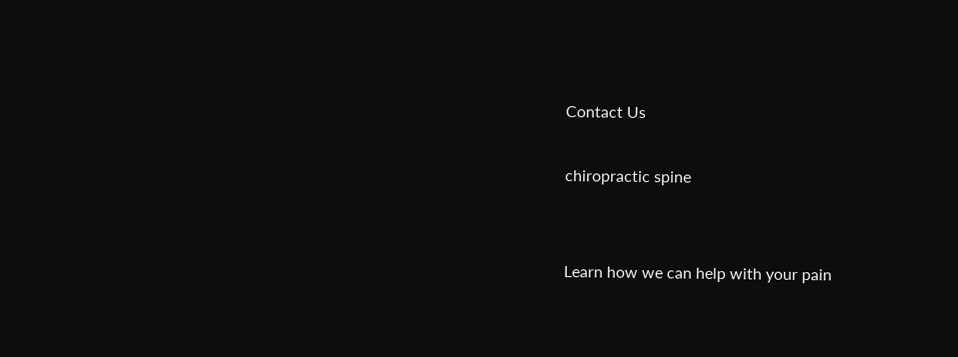Contact Us

chiropractic spine


Learn how we can help with your pain